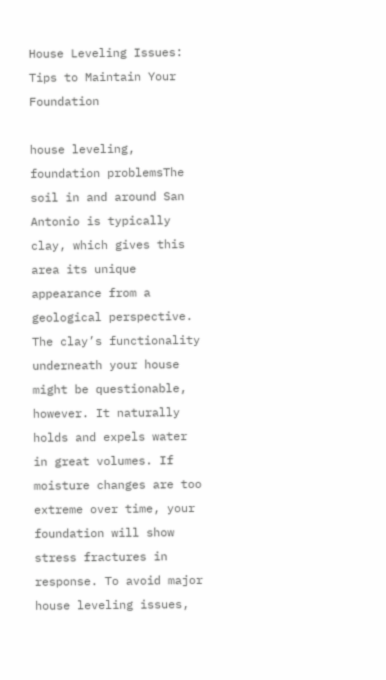House Leveling Issues: Tips to Maintain Your Foundation

house leveling, foundation problemsThe soil in and around San Antonio is typically clay, which gives this area its unique appearance from a geological perspective. The clay’s functionality underneath your house might be questionable, however. It naturally holds and expels water in great volumes. If moisture changes are too extreme over time, your foundation will show stress fractures in response. To avoid major house leveling issues,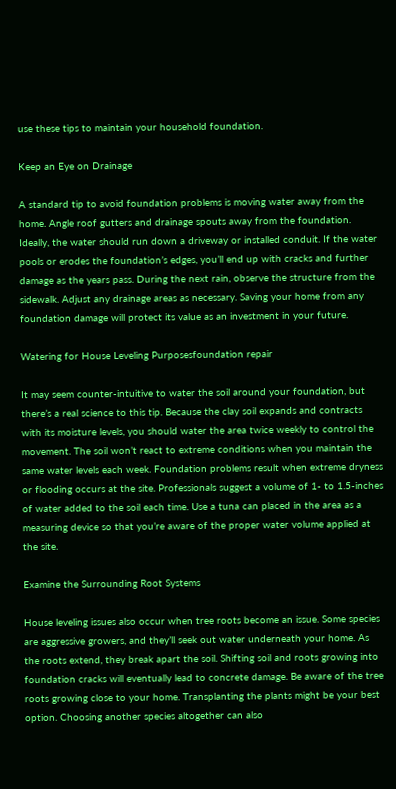use these tips to maintain your household foundation.

Keep an Eye on Drainage

A standard tip to avoid foundation problems is moving water away from the home. Angle roof gutters and drainage spouts away from the foundation. Ideally, the water should run down a driveway or installed conduit. If the water pools or erodes the foundation’s edges, you’ll end up with cracks and further damage as the years pass. During the next rain, observe the structure from the sidewalk. Adjust any drainage areas as necessary. Saving your home from any foundation damage will protect its value as an investment in your future.

Watering for House Leveling Purposesfoundation repair

It may seem counter-intuitive to water the soil around your foundation, but there’s a real science to this tip. Because the clay soil expands and contracts with its moisture levels, you should water the area twice weekly to control the movement. The soil won’t react to extreme conditions when you maintain the same water levels each week. Foundation problems result when extreme dryness or flooding occurs at the site. Professionals suggest a volume of 1- to 1.5-inches of water added to the soil each time. Use a tuna can placed in the area as a measuring device so that you’re aware of the proper water volume applied at the site.

Examine the Surrounding Root Systems

House leveling issues also occur when tree roots become an issue. Some species are aggressive growers, and they’ll seek out water underneath your home. As the roots extend, they break apart the soil. Shifting soil and roots growing into foundation cracks will eventually lead to concrete damage. Be aware of the tree roots growing close to your home. Transplanting the plants might be your best option. Choosing another species altogether can also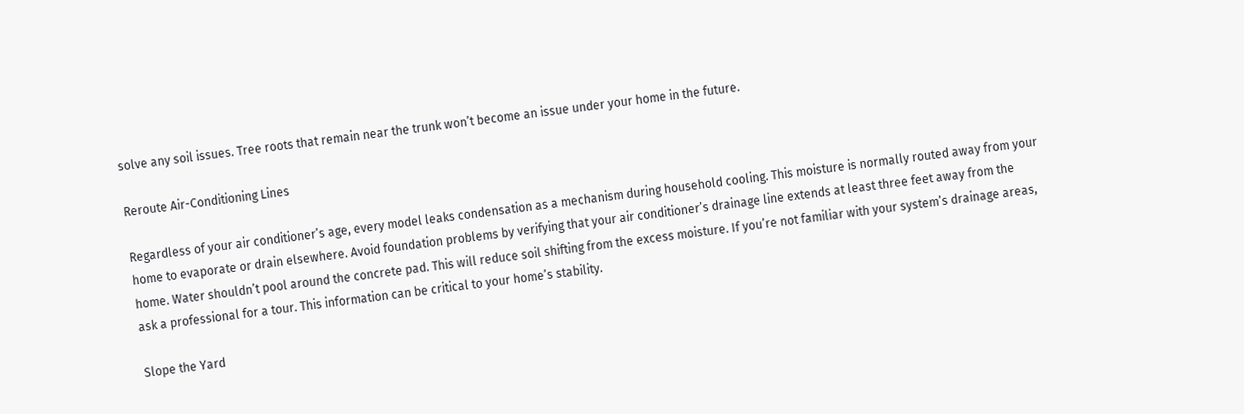solve any soil issues. Tree roots that remain near the trunk won’t become an issue under your home in the future.

Reroute Air-Conditioning Lines

Regardless of your air conditioner’s age, every model leaks condensation as a mechanism during household cooling. This moisture is normally routed away from your home to evaporate or drain elsewhere. Avoid foundation problems by verifying that your air conditioner’s drainage line extends at least three feet away from the home. Water shouldn’t pool around the concrete pad. This will reduce soil shifting from the excess moisture. If you’re not familiar with your system’s drainage areas, ask a professional for a tour. This information can be critical to your home’s stability.

Slope the Yard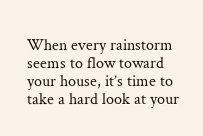When every rainstorm seems to flow toward your house, it’s time to take a hard look at your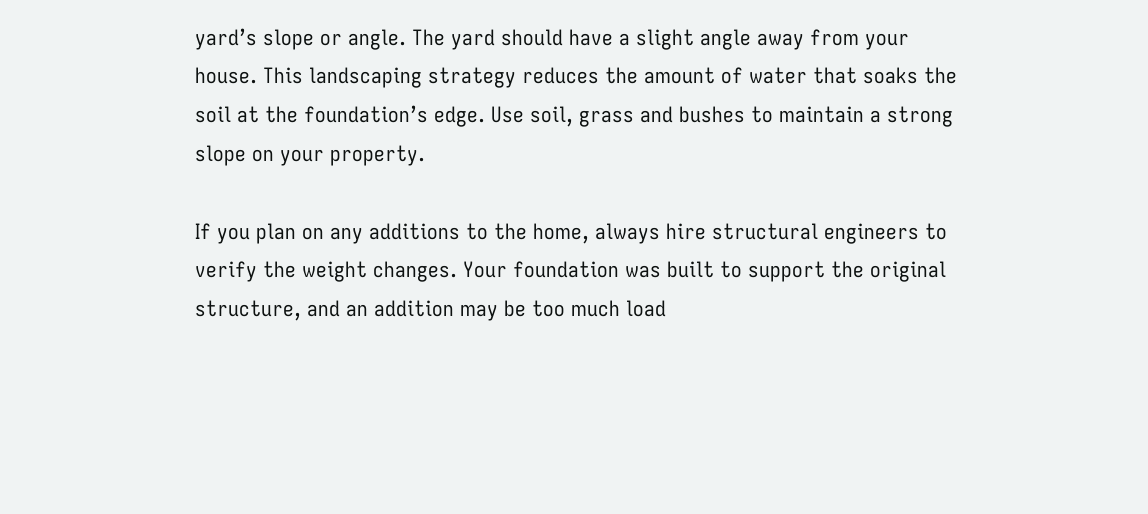yard’s slope or angle. The yard should have a slight angle away from your house. This landscaping strategy reduces the amount of water that soaks the soil at the foundation’s edge. Use soil, grass and bushes to maintain a strong slope on your property.

If you plan on any additions to the home, always hire structural engineers to verify the weight changes. Your foundation was built to support the original structure, and an addition may be too much load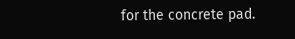for the concrete pad.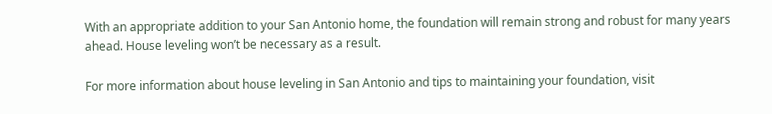With an appropriate addition to your San Antonio home, the foundation will remain strong and robust for many years ahead. House leveling won’t be necessary as a result.

For more information about house leveling in San Antonio and tips to maintaining your foundation, visit